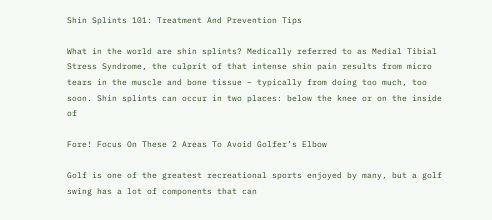Shin Splints 101: Treatment And Prevention Tips

What in the world are shin splints? Medically referred to as Medial Tibial Stress Syndrome, the culprit of that intense shin pain results from micro tears in the muscle and bone tissue – typically from doing too much, too soon. Shin splints can occur in two places: below the knee or on the inside of

Fore! Focus On These 2 Areas To Avoid Golfer’s Elbow

Golf is one of the greatest recreational sports enjoyed by many, but a golf swing has a lot of components that can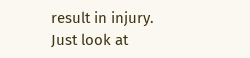result in injury. Just look at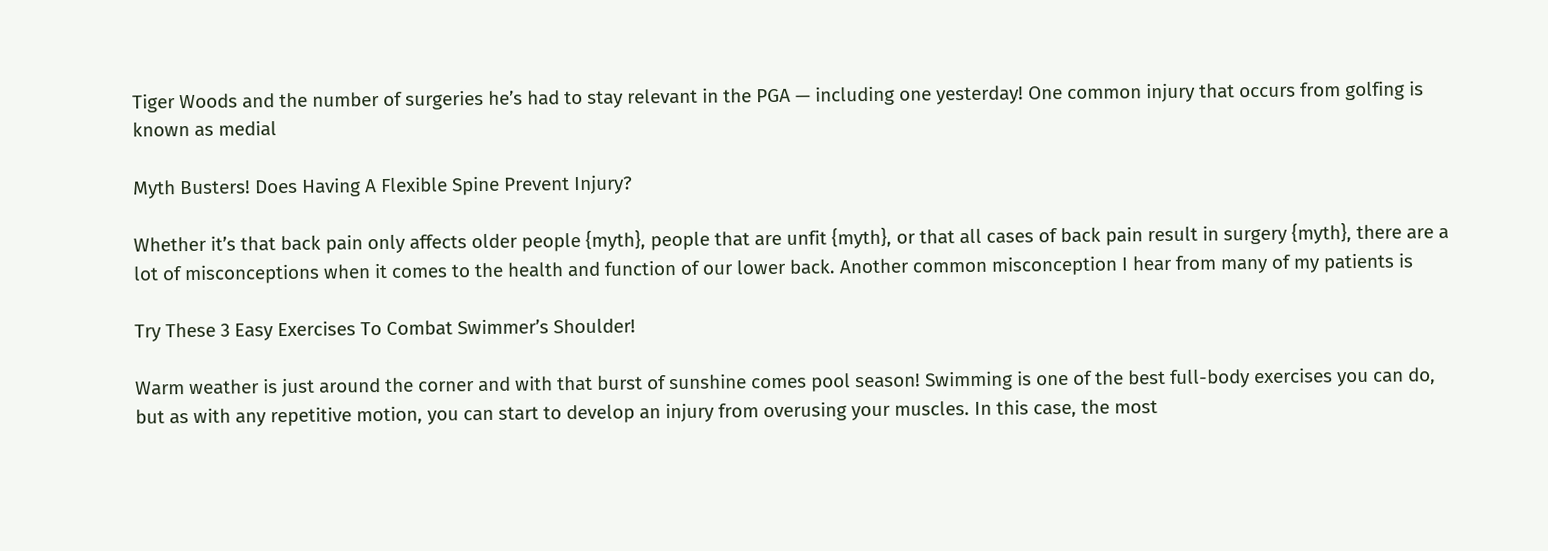Tiger Woods and the number of surgeries he’s had to stay relevant in the PGA — including one yesterday! One common injury that occurs from golfing is known as medial

Myth Busters! Does Having A Flexible Spine Prevent Injury?

Whether it’s that back pain only affects older people {myth}, people that are unfit {myth}, or that all cases of back pain result in surgery {myth}, there are a lot of misconceptions when it comes to the health and function of our lower back. Another common misconception I hear from many of my patients is

Try These 3 Easy Exercises To Combat Swimmer’s Shoulder!

Warm weather is just around the corner and with that burst of sunshine comes pool season! Swimming is one of the best full-body exercises you can do, but as with any repetitive motion, you can start to develop an injury from overusing your muscles. In this case, the most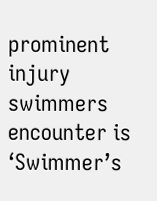prominent injury swimmers encounter is ‘Swimmer’s